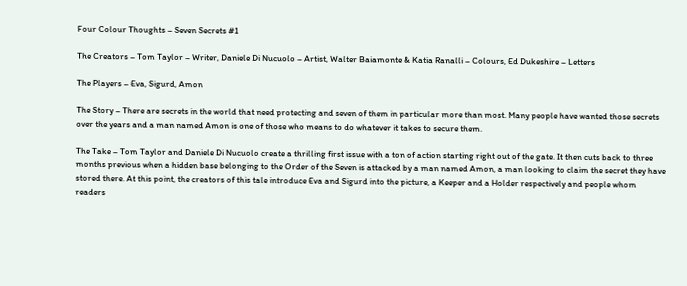Four Colour Thoughts – Seven Secrets #1

The Creators – Tom Taylor – Writer, Daniele Di Nucuolo – Artist, Walter Baiamonte & Katia Ranalli – Colours, Ed Dukeshire – Letters

The Players – Eva, Sigurd, Amon

The Story – There are secrets in the world that need protecting and seven of them in particular more than most. Many people have wanted those secrets over the years and a man named Amon is one of those who means to do whatever it takes to secure them.

The Take – Tom Taylor and Daniele Di Nucuolo create a thrilling first issue with a ton of action starting right out of the gate. It then cuts back to three months previous when a hidden base belonging to the Order of the Seven is attacked by a man named Amon, a man looking to claim the secret they have stored there. At this point, the creators of this tale introduce Eva and Sigurd into the picture, a Keeper and a Holder respectively and people whom readers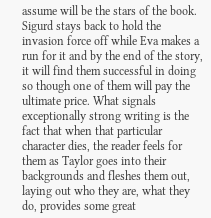assume will be the stars of the book. Sigurd stays back to hold the invasion force off while Eva makes a run for it and by the end of the story, it will find them successful in doing so though one of them will pay the ultimate price. What signals exceptionally strong writing is the fact that when that particular character dies, the reader feels for them as Taylor goes into their backgrounds and fleshes them out, laying out who they are, what they do, provides some great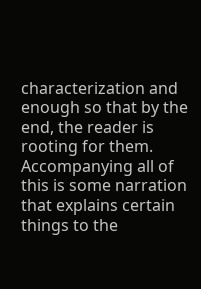characterization and enough so that by the end, the reader is rooting for them. Accompanying all of this is some narration that explains certain things to the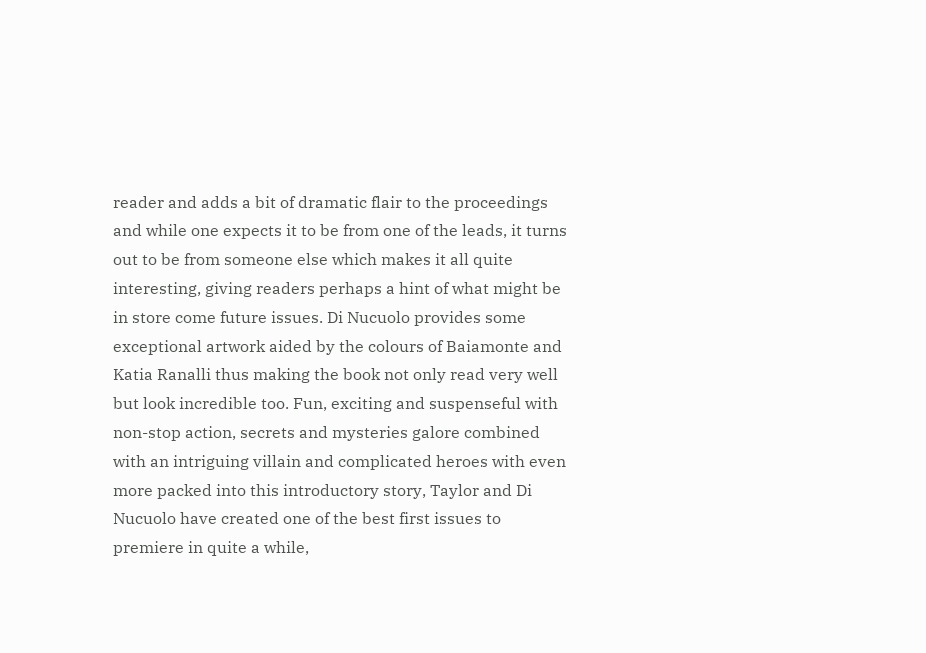reader and adds a bit of dramatic flair to the proceedings and while one expects it to be from one of the leads, it turns out to be from someone else which makes it all quite interesting, giving readers perhaps a hint of what might be in store come future issues. Di Nucuolo provides some exceptional artwork aided by the colours of Baiamonte and Katia Ranalli thus making the book not only read very well but look incredible too. Fun, exciting and suspenseful with non-stop action, secrets and mysteries galore combined with an intriguing villain and complicated heroes with even more packed into this introductory story, Taylor and Di Nucuolo have created one of the best first issues to premiere in quite a while,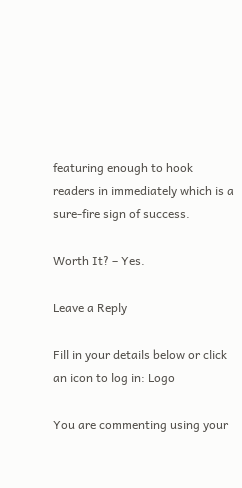featuring enough to hook readers in immediately which is a sure-fire sign of success.

Worth It? – Yes.

Leave a Reply

Fill in your details below or click an icon to log in: Logo

You are commenting using your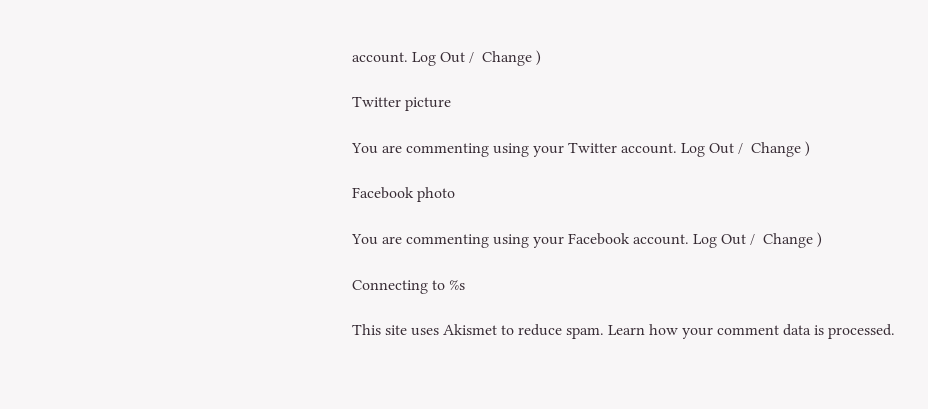account. Log Out /  Change )

Twitter picture

You are commenting using your Twitter account. Log Out /  Change )

Facebook photo

You are commenting using your Facebook account. Log Out /  Change )

Connecting to %s

This site uses Akismet to reduce spam. Learn how your comment data is processed.